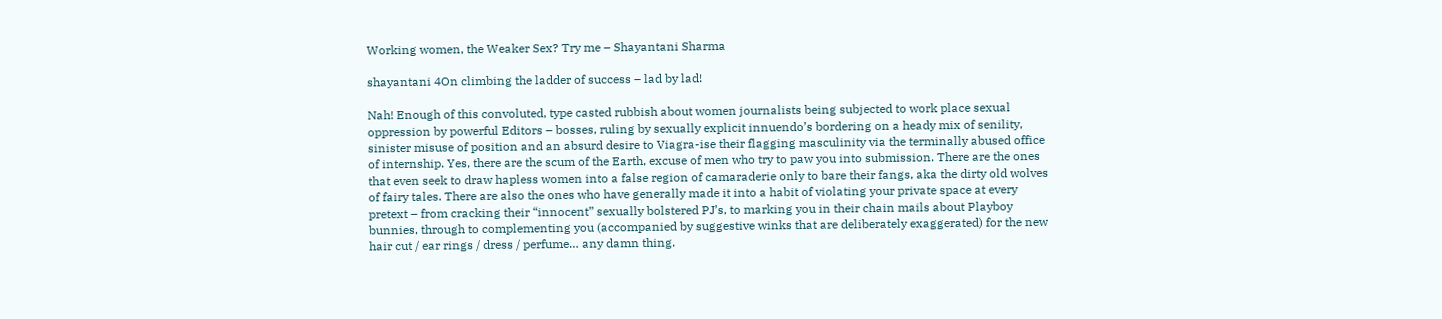Working women, the Weaker Sex? Try me – Shayantani Sharma

shayantani 4On climbing the ladder of success – lad by lad!

Nah! Enough of this convoluted, type casted rubbish about women journalists being subjected to work place sexual oppression by powerful Editors – bosses, ruling by sexually explicit innuendo’s bordering on a heady mix of senility, sinister misuse of position and an absurd desire to Viagra-ise their flagging masculinity via the terminally abused office of internship. Yes, there are the scum of the Earth, excuse of men who try to paw you into submission. There are the ones that even seek to draw hapless women into a false region of camaraderie only to bare their fangs, aka the dirty old wolves of fairy tales. There are also the ones who have generally made it into a habit of violating your private space at every pretext – from cracking their “innocent” sexually bolstered PJ’s, to marking you in their chain mails about Playboy bunnies, through to complementing you (accompanied by suggestive winks that are deliberately exaggerated) for the new hair cut / ear rings / dress / perfume… any damn thing.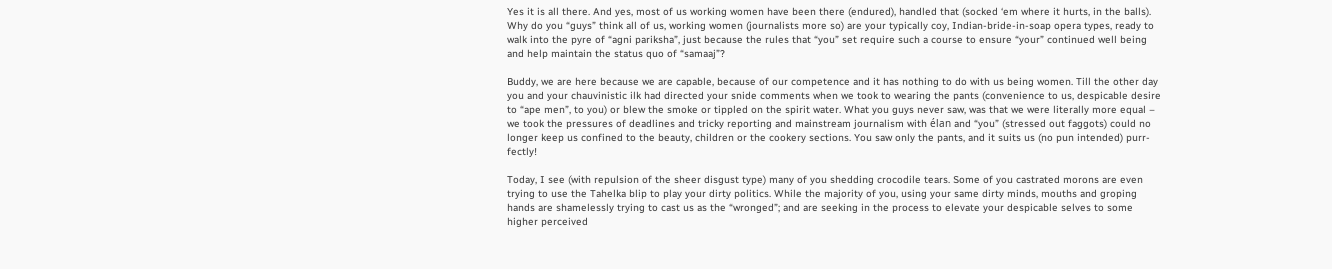Yes it is all there. And yes, most of us working women have been there (endured), handled that (socked ‘em where it hurts, in the balls). Why do you “guys” think all of us, working women (journalists more so) are your typically coy, Indian-bride-in-soap opera types, ready to walk into the pyre of “agni pariksha”, just because the rules that “you” set require such a course to ensure “your” continued well being and help maintain the status quo of “samaaj”?

Buddy, we are here because we are capable, because of our competence and it has nothing to do with us being women. Till the other day you and your chauvinistic ilk had directed your snide comments when we took to wearing the pants (convenience to us, despicable desire to “ape men”, to you) or blew the smoke or tippled on the spirit water. What you guys never saw, was that we were literally more equal – we took the pressures of deadlines and tricky reporting and mainstream journalism with élan and “you” (stressed out faggots) could no longer keep us confined to the beauty, children or the cookery sections. You saw only the pants, and it suits us (no pun intended) purr-fectly!

Today, I see (with repulsion of the sheer disgust type) many of you shedding crocodile tears. Some of you castrated morons are even trying to use the Tahelka blip to play your dirty politics. While the majority of you, using your same dirty minds, mouths and groping hands are shamelessly trying to cast us as the “wronged”; and are seeking in the process to elevate your despicable selves to some higher perceived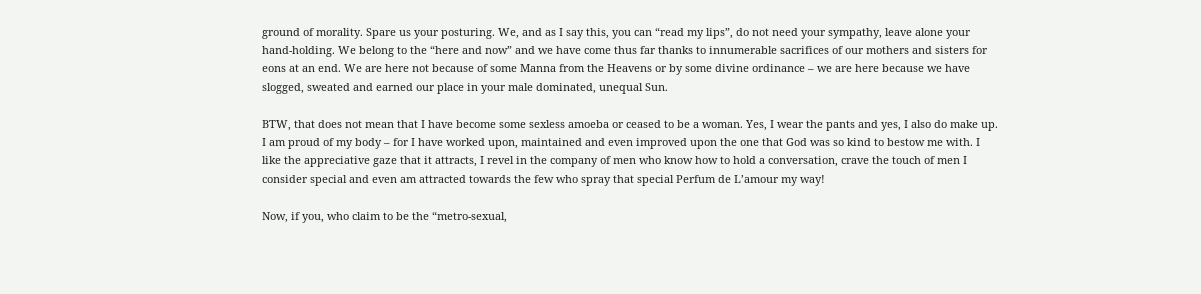ground of morality. Spare us your posturing. We, and as I say this, you can “read my lips”, do not need your sympathy, leave alone your hand-holding. We belong to the “here and now” and we have come thus far thanks to innumerable sacrifices of our mothers and sisters for eons at an end. We are here not because of some Manna from the Heavens or by some divine ordinance – we are here because we have slogged, sweated and earned our place in your male dominated, unequal Sun.

BTW, that does not mean that I have become some sexless amoeba or ceased to be a woman. Yes, I wear the pants and yes, I also do make up. I am proud of my body – for I have worked upon, maintained and even improved upon the one that God was so kind to bestow me with. I like the appreciative gaze that it attracts, I revel in the company of men who know how to hold a conversation, crave the touch of men I consider special and even am attracted towards the few who spray that special Perfum de L’amour my way!

Now, if you, who claim to be the “metro-sexual,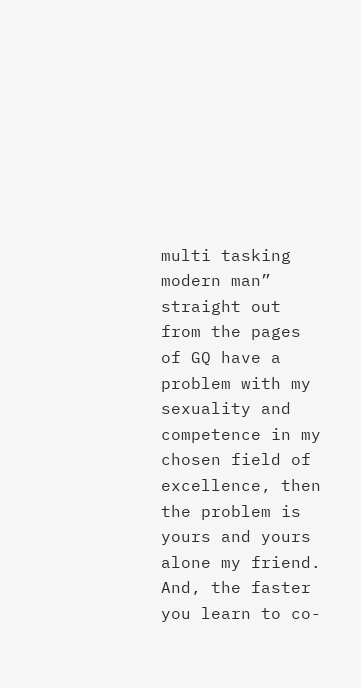multi tasking modern man” straight out from the pages of GQ have a problem with my sexuality and competence in my chosen field of excellence, then the problem is yours and yours alone my friend. And, the faster you learn to co-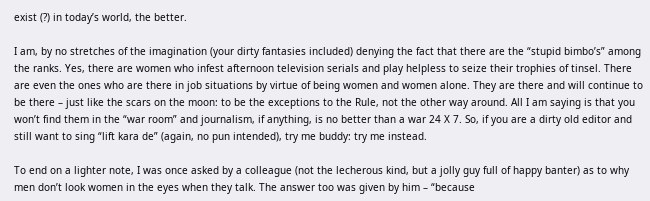exist (?) in today’s world, the better.

I am, by no stretches of the imagination (your dirty fantasies included) denying the fact that there are the “stupid bimbo’s” among the ranks. Yes, there are women who infest afternoon television serials and play helpless to seize their trophies of tinsel. There are even the ones who are there in job situations by virtue of being women and women alone. They are there and will continue to be there – just like the scars on the moon: to be the exceptions to the Rule, not the other way around. All I am saying is that you won’t find them in the “war room” and journalism, if anything, is no better than a war 24 X 7. So, if you are a dirty old editor and still want to sing “lift kara de” (again, no pun intended), try me buddy: try me instead.

To end on a lighter note, I was once asked by a colleague (not the lecherous kind, but a jolly guy full of happy banter) as to why men don’t look women in the eyes when they talk. The answer too was given by him – “because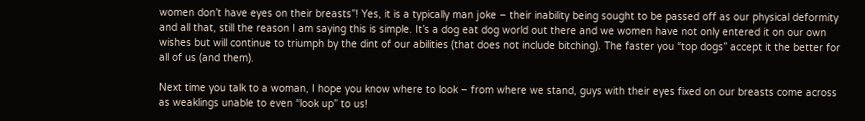women don’t have eyes on their breasts”! Yes, it is a typically man joke – their inability being sought to be passed off as our physical deformity and all that, still the reason I am saying this is simple. It’s a dog eat dog world out there and we women have not only entered it on our own wishes but will continue to triumph by the dint of our abilities (that does not include bitching). The faster you “top dogs” accept it the better for all of us (and them).

Next time you talk to a woman, I hope you know where to look – from where we stand, guys with their eyes fixed on our breasts come across as weaklings unable to even “look up” to us!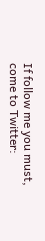If follow me you must, come to Twitter: